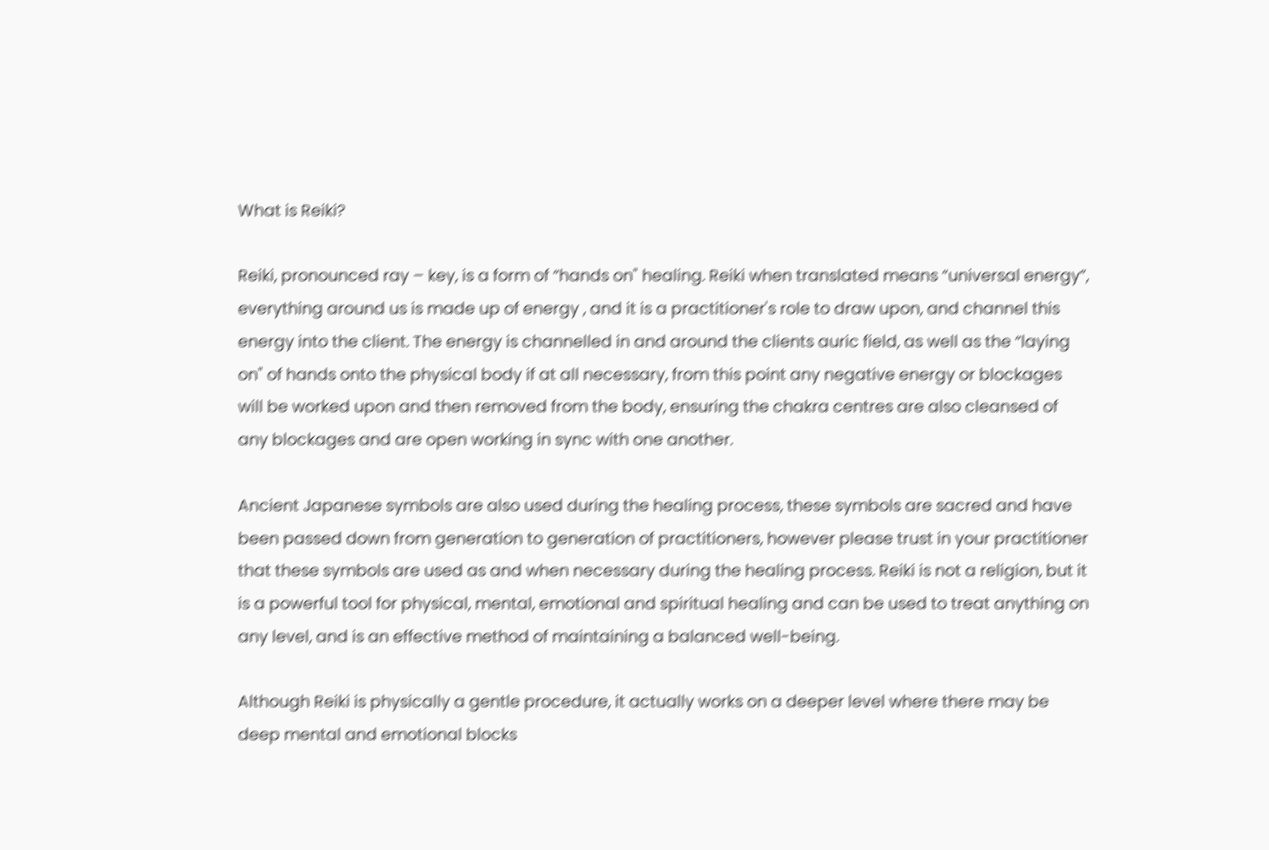What is Reiki?

Reiki, pronounced ray – key, is a form of “hands on" healing. Reiki when translated means “universal energy”, everything around us is made up of energy , and it is a practitioner's role to draw upon, and channel this energy into the client. The energy is channelled in and around the clients auric field, as well as the “laying on" of hands onto the physical body if at all necessary, from this point any negative energy or blockages will be worked upon and then removed from the body, ensuring the chakra centres are also cleansed of any blockages and are open working in sync with one another.

Ancient Japanese symbols are also used during the healing process, these symbols are sacred and have been passed down from generation to generation of practitioners, however please trust in your practitioner that these symbols are used as and when necessary during the healing process. Reiki is not a religion, but it is a powerful tool for physical, mental, emotional and spiritual healing and can be used to treat anything on any level, and is an effective method of maintaining a balanced well-being.

Although Reiki is physically a gentle procedure, it actually works on a deeper level where there may be deep mental and emotional blocks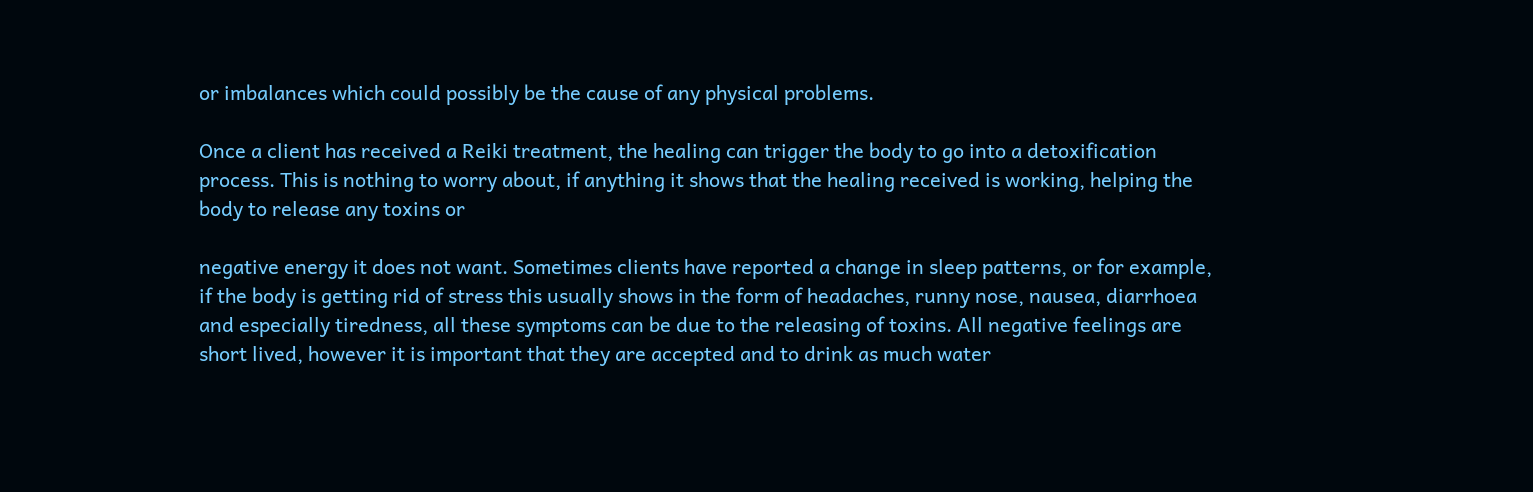or imbalances which could possibly be the cause of any physical problems.

Once a client has received a Reiki treatment, the healing can trigger the body to go into a detoxification process. This is nothing to worry about, if anything it shows that the healing received is working, helping the body to release any toxins or

negative energy it does not want. Sometimes clients have reported a change in sleep patterns, or for example, if the body is getting rid of stress this usually shows in the form of headaches, runny nose, nausea, diarrhoea and especially tiredness, all these symptoms can be due to the releasing of toxins. All negative feelings are short lived, however it is important that they are accepted and to drink as much water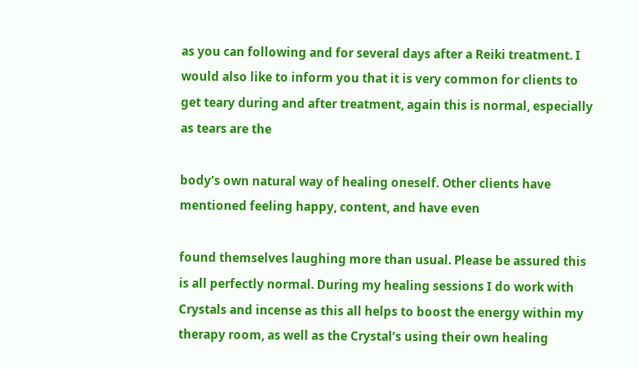as you can following and for several days after a Reiki treatment. I would also like to inform you that it is very common for clients to get teary during and after treatment, again this is normal, especially as tears are the

body's own natural way of healing oneself. Other clients have mentioned feeling happy, content, and have even

found themselves laughing more than usual. Please be assured this is all perfectly normal. During my healing sessions I do work with Crystals and incense as this all helps to boost the energy within my therapy room, as well as the Crystal’s using their own healing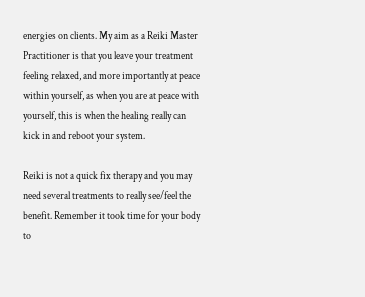energies on clients. My aim as a Reiki Master Practitioner is that you leave your treatment feeling relaxed, and more importantly at peace within yourself, as when you are at peace with yourself, this is when the healing really can kick in and reboot your system.

Reiki is not a quick fix therapy and you may need several treatments to really see/feel the benefit. Remember it took time for your body to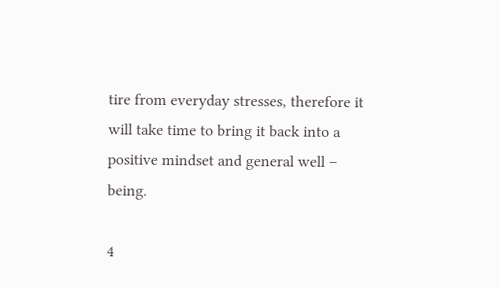tire from everyday stresses, therefore it will take time to bring it back into a positive mindset and general well – being.

4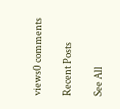views0 comments

Recent Posts

See All